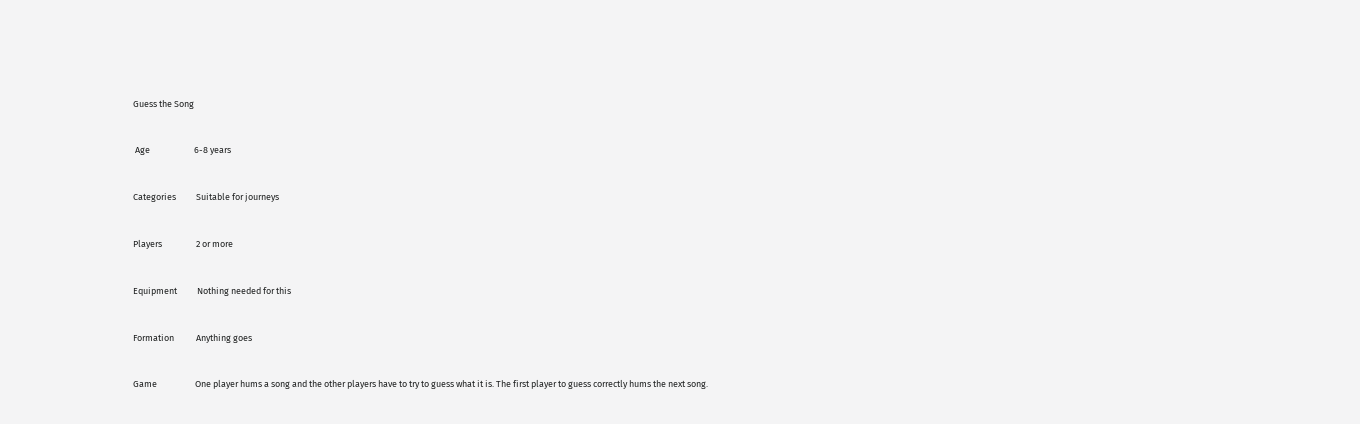Guess the Song


 Age                      6-8 years


Categories          Suitable for journeys


Players                 2 or more


Equipment          Nothing needed for this


Formation           Anything goes


Game                   One player hums a song and the other players have to try to guess what it is. The first player to guess correctly hums the next song.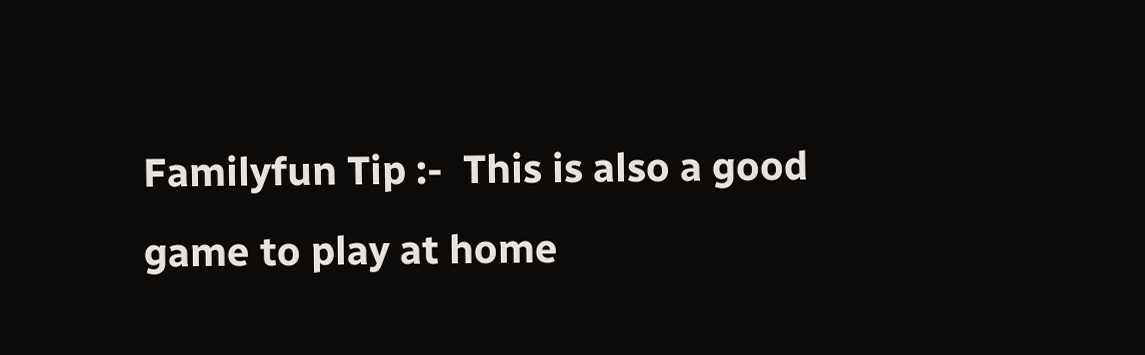Familyfun Tip :-  This is also a good game to play at home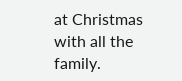at Christmas with all the family.